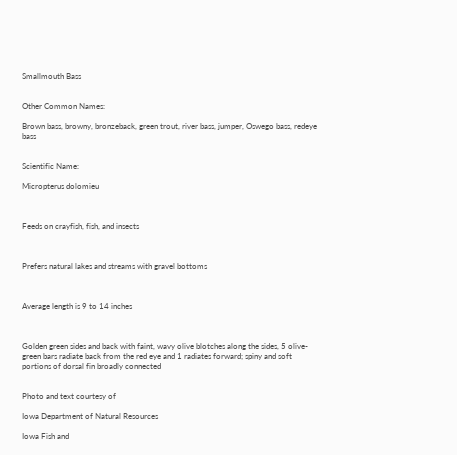Smallmouth Bass


Other Common Names:

Brown bass, browny, bronzeback, green trout, river bass, jumper, Oswego bass, redeye bass


Scientific Name:

Micropterus dolomieu



Feeds on crayfish, fish, and insects



Prefers natural lakes and streams with gravel bottoms



Average length is 9 to 14 inches



Golden green sides and back with faint, wavy olive blotches along the sides, 5 olive-green bars radiate back from the red eye and 1 radiates forward; spiny and soft portions of dorsal fin broadly connected


Photo and text courtesy of

Iowa Department of Natural Resources

Iowa Fish and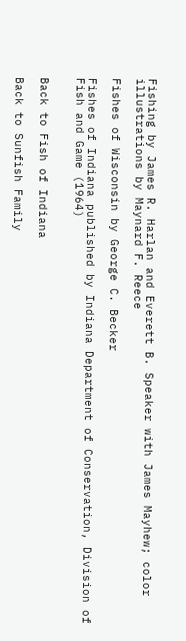Fishing by James R. Harlan and Everett B. Speaker with James Mayhew; color illustrations by Maynard F. Reece

Fishes of Wisconsin by George C. Becker

Fishes of Indiana published by Indiana Department of Conservation, Division of Fish and Game (1964)


Back to Fish of Indiana

Back to Sunfish Family